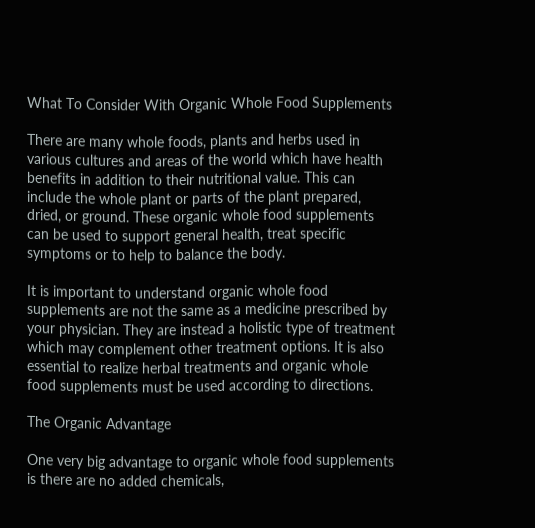What To Consider With Organic Whole Food Supplements

There are many whole foods, plants and herbs used in various cultures and areas of the world which have health benefits in addition to their nutritional value. This can include the whole plant or parts of the plant prepared, dried, or ground. These organic whole food supplements can be used to support general health, treat specific symptoms or to help to balance the body.

It is important to understand organic whole food supplements are not the same as a medicine prescribed by your physician. They are instead a holistic type of treatment which may complement other treatment options. It is also essential to realize herbal treatments and organic whole food supplements must be used according to directions.

The Organic Advantage

One very big advantage to organic whole food supplements is there are no added chemicals,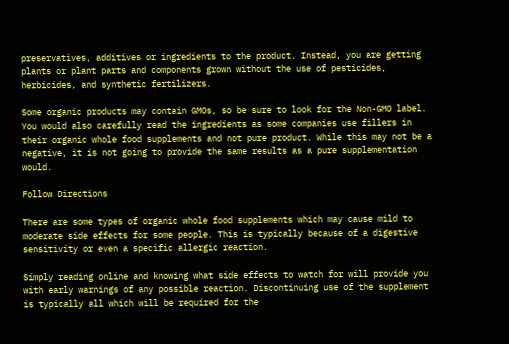preservatives, additives or ingredients to the product. Instead, you are getting plants or plant parts and components grown without the use of pesticides, herbicides, and synthetic fertilizers.

Some organic products may contain GMOs, so be sure to look for the Non-GMO label. You would also carefully read the ingredients as some companies use fillers in their organic whole food supplements and not pure product. While this may not be a negative, it is not going to provide the same results as a pure supplementation would.

Follow Directions

There are some types of organic whole food supplements which may cause mild to moderate side effects for some people. This is typically because of a digestive sensitivity or even a specific allergic reaction.

Simply reading online and knowing what side effects to watch for will provide you with early warnings of any possible reaction. Discontinuing use of the supplement is typically all which will be required for the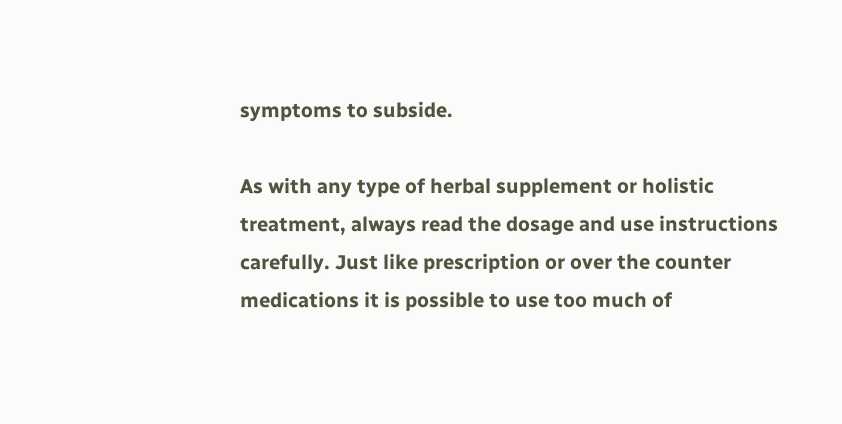symptoms to subside.

As with any type of herbal supplement or holistic treatment, always read the dosage and use instructions carefully. Just like prescription or over the counter medications it is possible to use too much of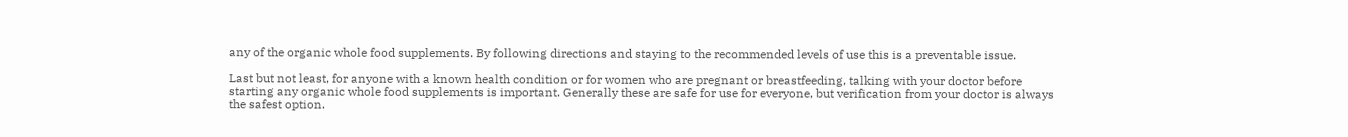any of the organic whole food supplements. By following directions and staying to the recommended levels of use this is a preventable issue.

Last but not least, for anyone with a known health condition or for women who are pregnant or breastfeeding, talking with your doctor before starting any organic whole food supplements is important. Generally these are safe for use for everyone, but verification from your doctor is always the safest option.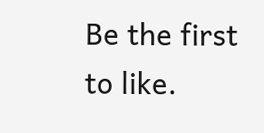Be the first to like.